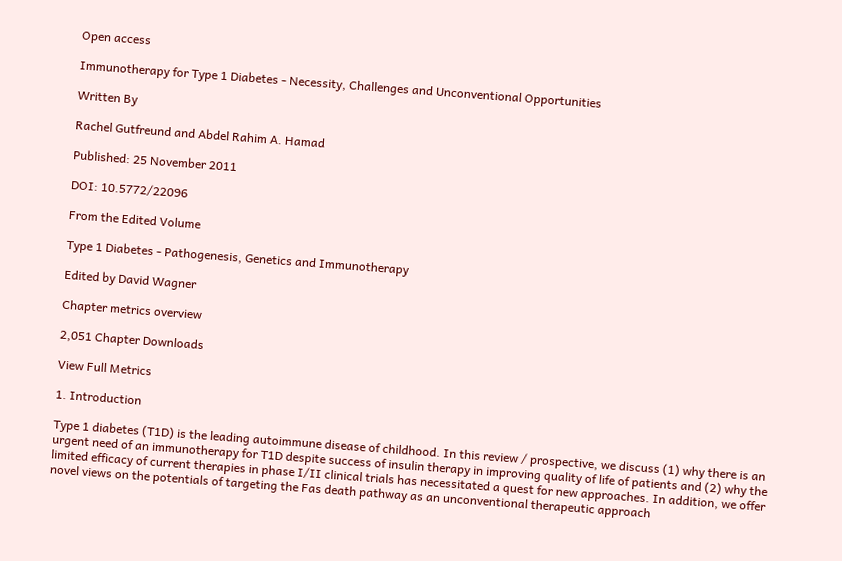Open access

Immunotherapy for Type 1 Diabetes - Necessity, Challenges and Unconventional Opportunities

Written By

Rachel Gutfreund and Abdel Rahim A. Hamad

Published: 25 November 2011

DOI: 10.5772/22096

From the Edited Volume

Type 1 Diabetes - Pathogenesis, Genetics and Immunotherapy

Edited by David Wagner

Chapter metrics overview

2,051 Chapter Downloads

View Full Metrics

1. Introduction

Type 1 diabetes (T1D) is the leading autoimmune disease of childhood. In this review / prospective, we discuss (1) why there is an urgent need of an immunotherapy for T1D despite success of insulin therapy in improving quality of life of patients and (2) why the limited efficacy of current therapies in phase I/II clinical trials has necessitated a quest for new approaches. In addition, we offer novel views on the potentials of targeting the Fas death pathway as an unconventional therapeutic approach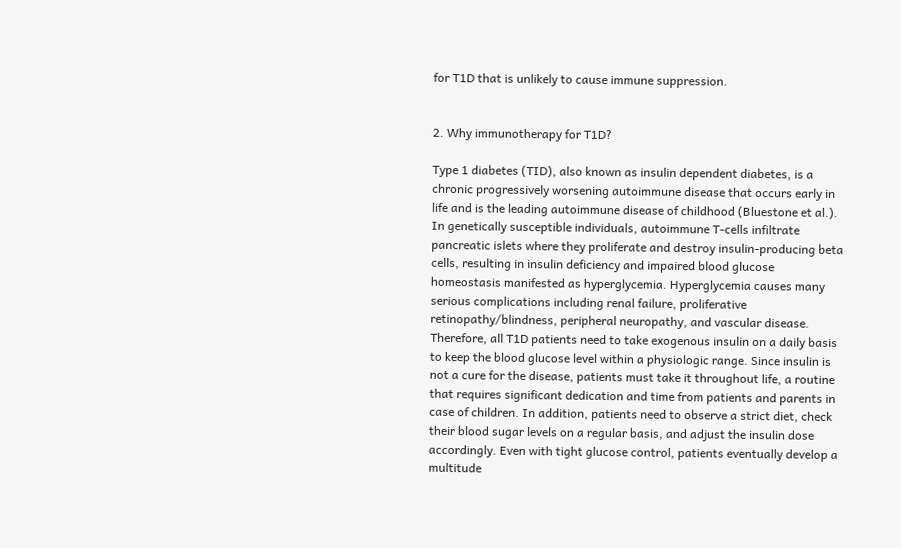for T1D that is unlikely to cause immune suppression.


2. Why immunotherapy for T1D?

Type 1 diabetes (TID), also known as insulin dependent diabetes, is a chronic progressively worsening autoimmune disease that occurs early in life and is the leading autoimmune disease of childhood (Bluestone et al.). In genetically susceptible individuals, autoimmune T-cells infiltrate pancreatic islets where they proliferate and destroy insulin-producing beta cells, resulting in insulin deficiency and impaired blood glucose homeostasis manifested as hyperglycemia. Hyperglycemia causes many serious complications including renal failure, proliferative retinopathy/blindness, peripheral neuropathy, and vascular disease. Therefore, all T1D patients need to take exogenous insulin on a daily basis to keep the blood glucose level within a physiologic range. Since insulin is not a cure for the disease, patients must take it throughout life, a routine that requires significant dedication and time from patients and parents in case of children. In addition, patients need to observe a strict diet, check their blood sugar levels on a regular basis, and adjust the insulin dose accordingly. Even with tight glucose control, patients eventually develop a multitude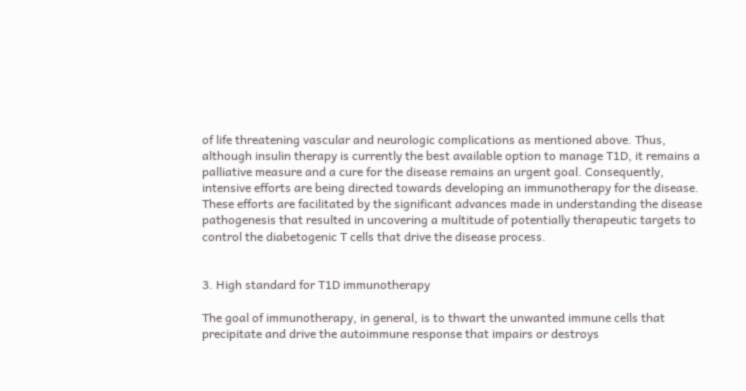of life threatening vascular and neurologic complications as mentioned above. Thus, although insulin therapy is currently the best available option to manage T1D, it remains a palliative measure and a cure for the disease remains an urgent goal. Consequently, intensive efforts are being directed towards developing an immunotherapy for the disease. These efforts are facilitated by the significant advances made in understanding the disease pathogenesis that resulted in uncovering a multitude of potentially therapeutic targets to control the diabetogenic T cells that drive the disease process.


3. High standard for T1D immunotherapy

The goal of immunotherapy, in general, is to thwart the unwanted immune cells that precipitate and drive the autoimmune response that impairs or destroys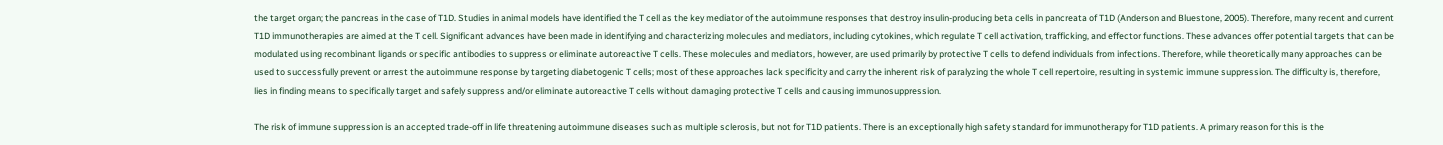the target organ; the pancreas in the case of T1D. Studies in animal models have identified the T cell as the key mediator of the autoimmune responses that destroy insulin-producing beta cells in pancreata of T1D (Anderson and Bluestone, 2005). Therefore, many recent and current T1D immunotherapies are aimed at the T cell. Significant advances have been made in identifying and characterizing molecules and mediators, including cytokines, which regulate T cell activation, trafficking, and effector functions. These advances offer potential targets that can be modulated using recombinant ligands or specific antibodies to suppress or eliminate autoreactive T cells. These molecules and mediators, however, are used primarily by protective T cells to defend individuals from infections. Therefore, while theoretically many approaches can be used to successfully prevent or arrest the autoimmune response by targeting diabetogenic T cells; most of these approaches lack specificity and carry the inherent risk of paralyzing the whole T cell repertoire, resulting in systemic immune suppression. The difficulty is, therefore, lies in finding means to specifically target and safely suppress and/or eliminate autoreactive T cells without damaging protective T cells and causing immunosuppression.

The risk of immune suppression is an accepted trade-off in life threatening autoimmune diseases such as multiple sclerosis, but not for T1D patients. There is an exceptionally high safety standard for immunotherapy for T1D patients. A primary reason for this is the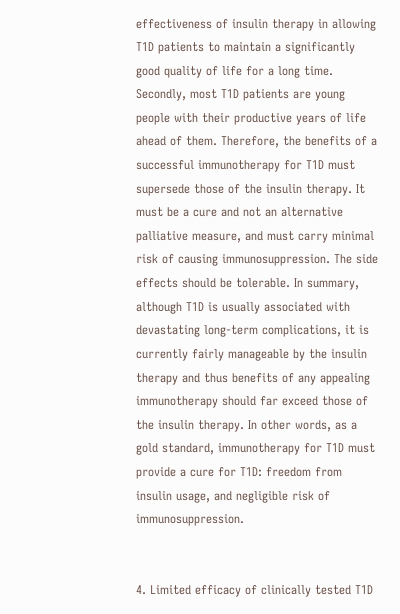effectiveness of insulin therapy in allowing T1D patients to maintain a significantly good quality of life for a long time. Secondly, most T1D patients are young people with their productive years of life ahead of them. Therefore, the benefits of a successful immunotherapy for T1D must supersede those of the insulin therapy. It must be a cure and not an alternative palliative measure, and must carry minimal risk of causing immunosuppression. The side effects should be tolerable. In summary, although T1D is usually associated with devastating long-term complications, it is currently fairly manageable by the insulin therapy and thus benefits of any appealing immunotherapy should far exceed those of the insulin therapy. In other words, as a gold standard, immunotherapy for T1D must provide a cure for T1D: freedom from insulin usage, and negligible risk of immunosuppression.


4. Limited efficacy of clinically tested T1D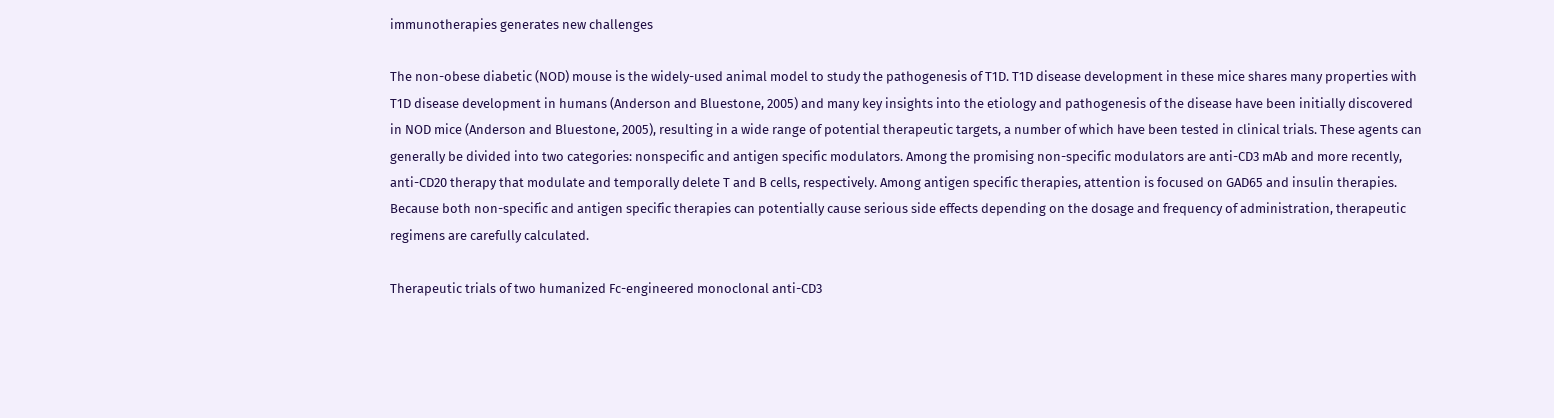immunotherapies generates new challenges

The non-obese diabetic (NOD) mouse is the widely-used animal model to study the pathogenesis of T1D. T1D disease development in these mice shares many properties with T1D disease development in humans (Anderson and Bluestone, 2005) and many key insights into the etiology and pathogenesis of the disease have been initially discovered in NOD mice (Anderson and Bluestone, 2005), resulting in a wide range of potential therapeutic targets, a number of which have been tested in clinical trials. These agents can generally be divided into two categories: nonspecific and antigen specific modulators. Among the promising non-specific modulators are anti-CD3 mAb and more recently, anti-CD20 therapy that modulate and temporally delete T and B cells, respectively. Among antigen specific therapies, attention is focused on GAD65 and insulin therapies. Because both non-specific and antigen specific therapies can potentially cause serious side effects depending on the dosage and frequency of administration, therapeutic regimens are carefully calculated.

Therapeutic trials of two humanized Fc-engineered monoclonal anti-CD3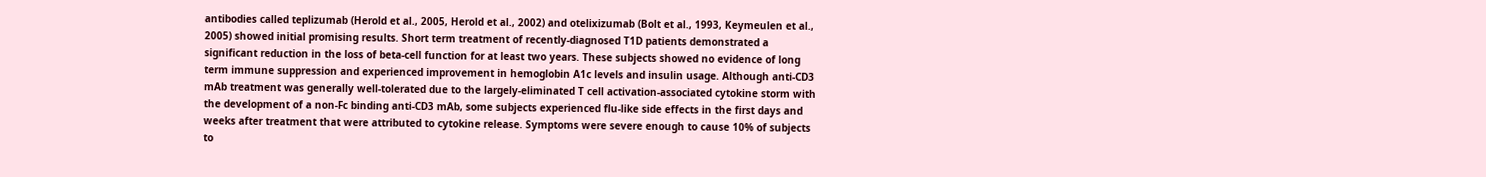antibodies called teplizumab (Herold et al., 2005, Herold et al., 2002) and otelixizumab (Bolt et al., 1993, Keymeulen et al., 2005) showed initial promising results. Short term treatment of recently-diagnosed T1D patients demonstrated a significant reduction in the loss of beta-cell function for at least two years. These subjects showed no evidence of long term immune suppression and experienced improvement in hemoglobin A1c levels and insulin usage. Although anti-CD3 mAb treatment was generally well-tolerated due to the largely-eliminated T cell activation-associated cytokine storm with the development of a non-Fc binding anti-CD3 mAb, some subjects experienced flu-like side effects in the first days and weeks after treatment that were attributed to cytokine release. Symptoms were severe enough to cause 10% of subjects to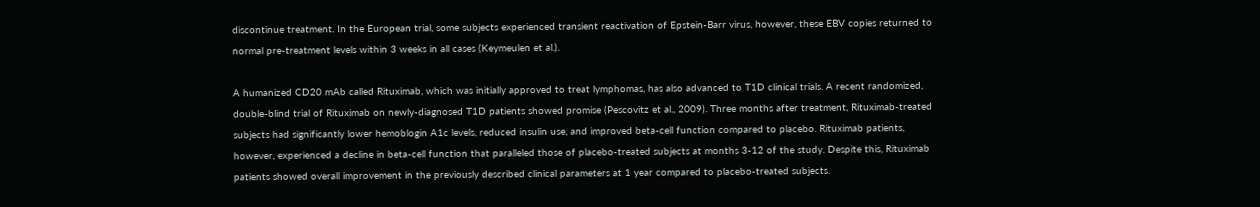discontinue treatment. In the European trial, some subjects experienced transient reactivation of Epstein-Barr virus, however, these EBV copies returned to normal pre-treatment levels within 3 weeks in all cases (Keymeulen et al.).

A humanized CD20 mAb called Rituximab, which was initially approved to treat lymphomas, has also advanced to T1D clinical trials. A recent randomized, double-blind trial of Rituximab on newly-diagnosed T1D patients showed promise (Pescovitz et al., 2009). Three months after treatment, Rituximab-treated subjects had significantly lower hemoblogin A1c levels, reduced insulin use, and improved beta-cell function compared to placebo. Rituximab patients, however, experienced a decline in beta-cell function that paralleled those of placebo-treated subjects at months 3-12 of the study. Despite this, Rituximab patients showed overall improvement in the previously described clinical parameters at 1 year compared to placebo-treated subjects.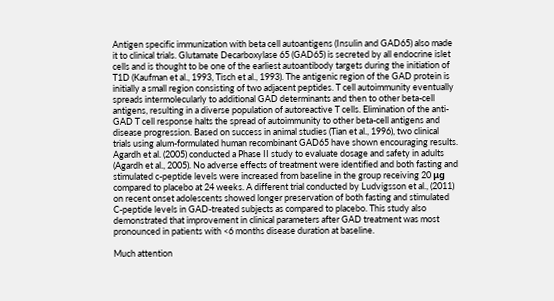Antigen specific immunization with beta cell autoantigens (Insulin and GAD65) also made it to clinical trials. Glutamate Decarboxylase 65 (GAD65) is secreted by all endocrine islet cells and is thought to be one of the earliest autoantibody targets during the initiation of T1D (Kaufman et al., 1993, Tisch et al., 1993). The antigenic region of the GAD protein is initially a small region consisting of two adjacent peptides. T cell autoimmunity eventually spreads intermolecularly to additional GAD determinants and then to other beta-cell antigens, resulting in a diverse population of autoreactive T cells. Elimination of the anti-GAD T cell response halts the spread of autoimmunity to other beta-cell antigens and disease progression. Based on success in animal studies (Tian et al., 1996), two clinical trials using alum-formulated human recombinant GAD65 have shown encouraging results. Agardh et al. (2005) conducted a Phase II study to evaluate dosage and safety in adults (Agardh et al., 2005). No adverse effects of treatment were identified and both fasting and stimulated c-peptide levels were increased from baseline in the group receiving 20 μg compared to placebo at 24 weeks. A different trial conducted by Ludvigsson et al., (2011) on recent onset adolescents showed longer preservation of both fasting and stimulated C-peptide levels in GAD-treated subjects as compared to placebo. This study also demonstrated that improvement in clinical parameters after GAD treatment was most pronounced in patients with <6 months disease duration at baseline.

Much attention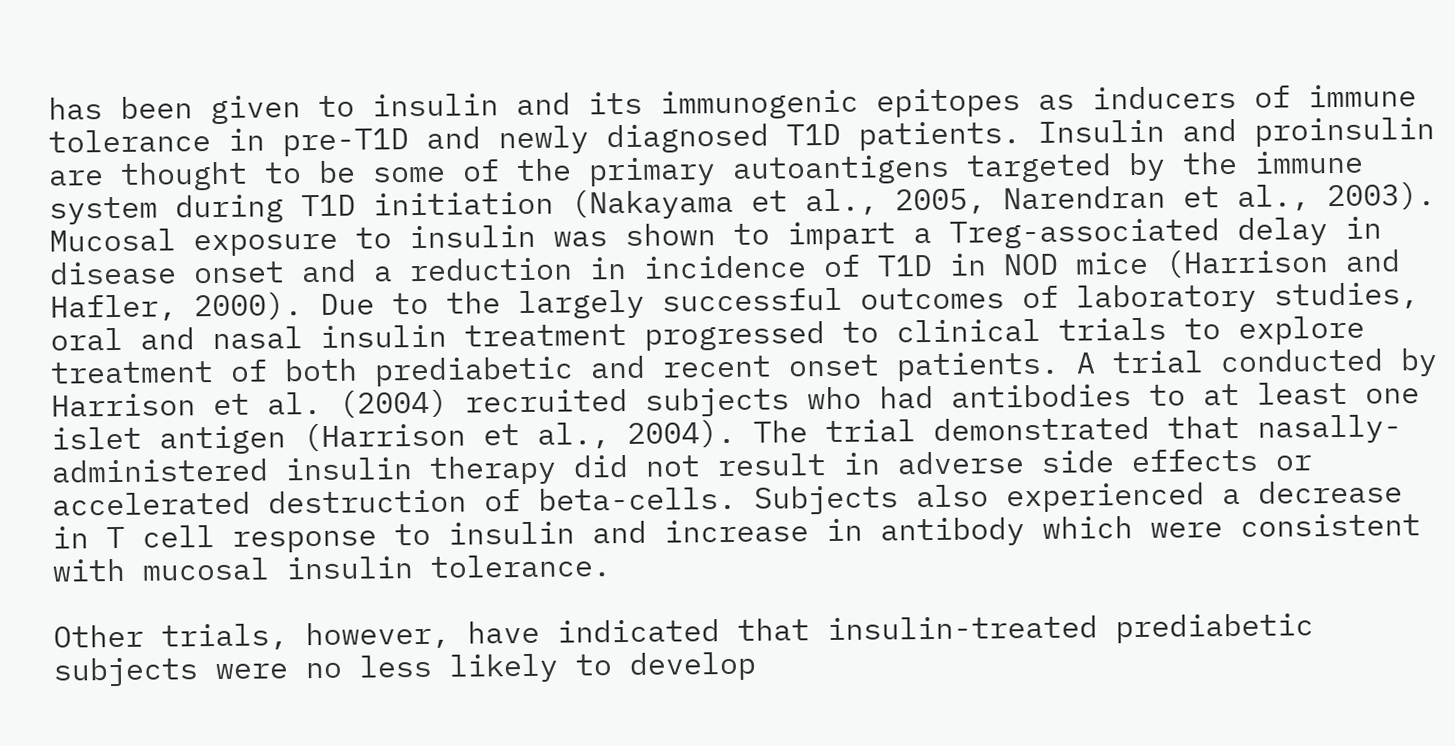has been given to insulin and its immunogenic epitopes as inducers of immune tolerance in pre-T1D and newly diagnosed T1D patients. Insulin and proinsulin are thought to be some of the primary autoantigens targeted by the immune system during T1D initiation (Nakayama et al., 2005, Narendran et al., 2003). Mucosal exposure to insulin was shown to impart a Treg-associated delay in disease onset and a reduction in incidence of T1D in NOD mice (Harrison and Hafler, 2000). Due to the largely successful outcomes of laboratory studies, oral and nasal insulin treatment progressed to clinical trials to explore treatment of both prediabetic and recent onset patients. A trial conducted by Harrison et al. (2004) recruited subjects who had antibodies to at least one islet antigen (Harrison et al., 2004). The trial demonstrated that nasally-administered insulin therapy did not result in adverse side effects or accelerated destruction of beta-cells. Subjects also experienced a decrease in T cell response to insulin and increase in antibody which were consistent with mucosal insulin tolerance.

Other trials, however, have indicated that insulin-treated prediabetic subjects were no less likely to develop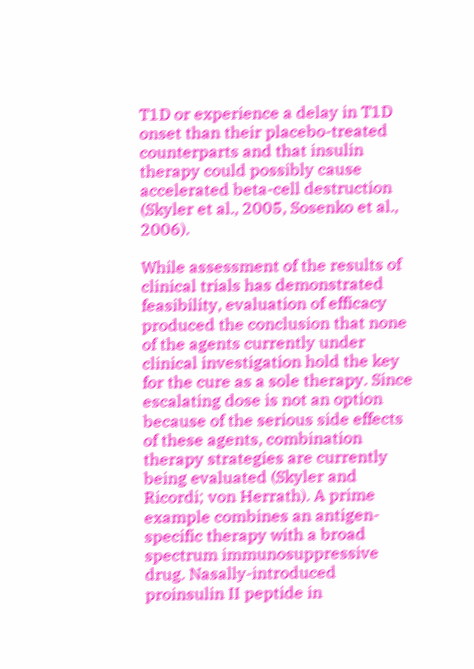T1D or experience a delay in T1D onset than their placebo-treated counterparts and that insulin therapy could possibly cause accelerated beta-cell destruction (Skyler et al., 2005, Sosenko et al., 2006).

While assessment of the results of clinical trials has demonstrated feasibility, evaluation of efficacy produced the conclusion that none of the agents currently under clinical investigation hold the key for the cure as a sole therapy. Since escalating dose is not an option because of the serious side effects of these agents, combination therapy strategies are currently being evaluated (Skyler and Ricordi; von Herrath). A prime example combines an antigen-specific therapy with a broad spectrum immunosuppressive drug. Nasally-introduced proinsulin II peptide in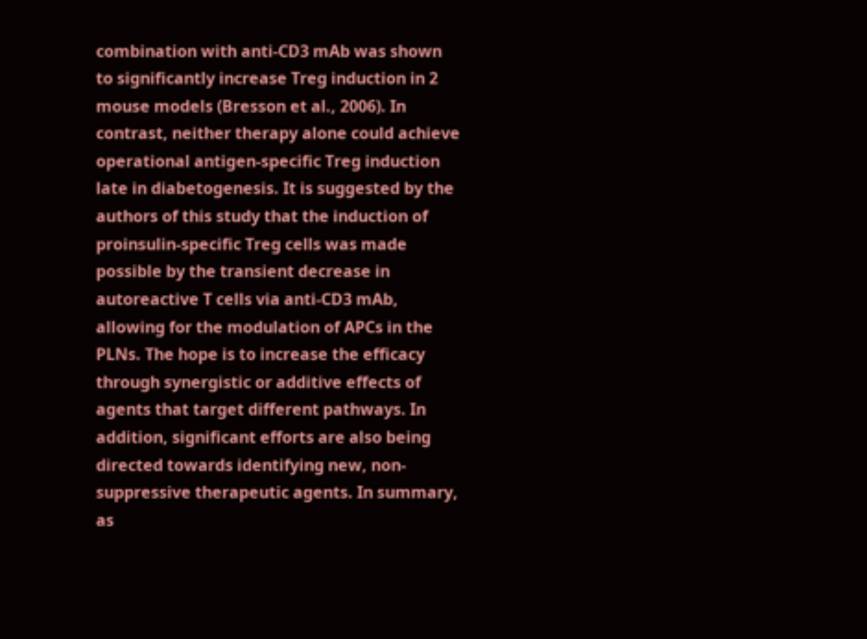combination with anti-CD3 mAb was shown to significantly increase Treg induction in 2 mouse models (Bresson et al., 2006). In contrast, neither therapy alone could achieve operational antigen-specific Treg induction late in diabetogenesis. It is suggested by the authors of this study that the induction of proinsulin-specific Treg cells was made possible by the transient decrease in autoreactive T cells via anti-CD3 mAb, allowing for the modulation of APCs in the PLNs. The hope is to increase the efficacy through synergistic or additive effects of agents that target different pathways. In addition, significant efforts are also being directed towards identifying new, non-suppressive therapeutic agents. In summary, as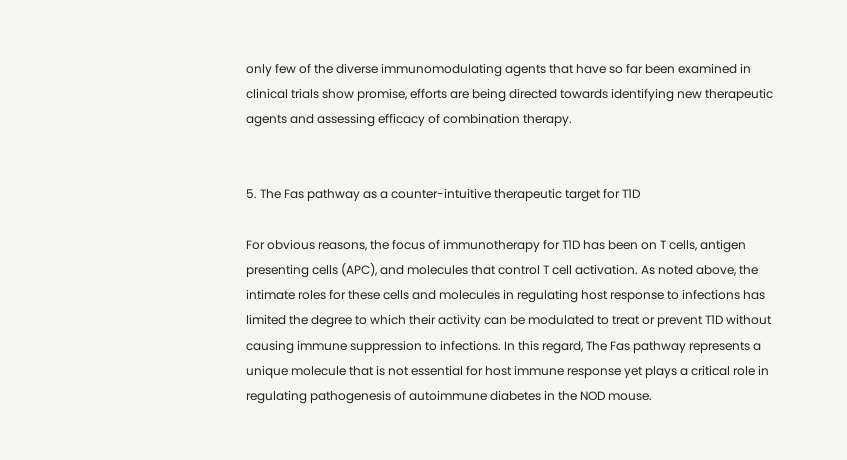only few of the diverse immunomodulating agents that have so far been examined in clinical trials show promise, efforts are being directed towards identifying new therapeutic agents and assessing efficacy of combination therapy.


5. The Fas pathway as a counter-intuitive therapeutic target for T1D

For obvious reasons, the focus of immunotherapy for T1D has been on T cells, antigen presenting cells (APC), and molecules that control T cell activation. As noted above, the intimate roles for these cells and molecules in regulating host response to infections has limited the degree to which their activity can be modulated to treat or prevent T1D without causing immune suppression to infections. In this regard, The Fas pathway represents a unique molecule that is not essential for host immune response yet plays a critical role in regulating pathogenesis of autoimmune diabetes in the NOD mouse.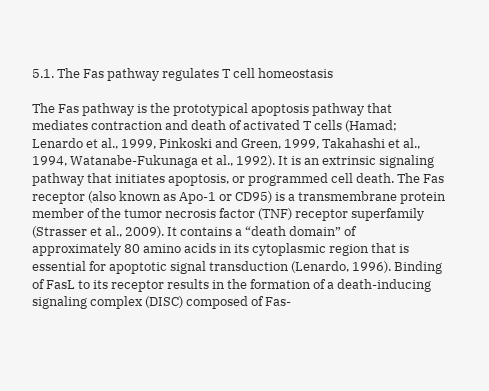5.1. The Fas pathway regulates T cell homeostasis

The Fas pathway is the prototypical apoptosis pathway that mediates contraction and death of activated T cells (Hamad; Lenardo et al., 1999, Pinkoski and Green, 1999, Takahashi et al., 1994, Watanabe-Fukunaga et al., 1992). It is an extrinsic signaling pathway that initiates apoptosis, or programmed cell death. The Fas receptor (also known as Apo-1 or CD95) is a transmembrane protein member of the tumor necrosis factor (TNF) receptor superfamily (Strasser et al., 2009). It contains a “death domain” of approximately 80 amino acids in its cytoplasmic region that is essential for apoptotic signal transduction (Lenardo, 1996). Binding of FasL to its receptor results in the formation of a death-inducing signaling complex (DISC) composed of Fas-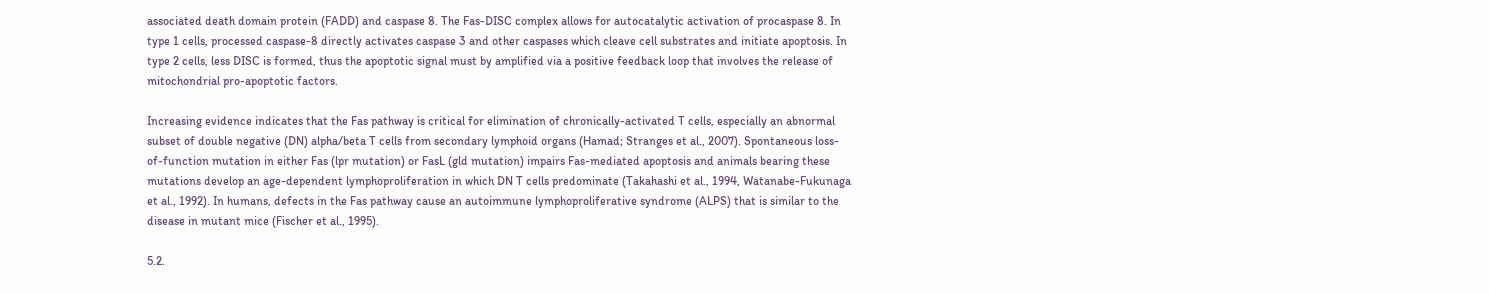associated death domain protein (FADD) and caspase 8. The Fas-DISC complex allows for autocatalytic activation of procaspase 8. In type 1 cells, processed caspase-8 directly activates caspase 3 and other caspases which cleave cell substrates and initiate apoptosis. In type 2 cells, less DISC is formed, thus the apoptotic signal must by amplified via a positive feedback loop that involves the release of mitochondrial pro-apoptotic factors.

Increasing evidence indicates that the Fas pathway is critical for elimination of chronically-activated T cells, especially an abnormal subset of double negative (DN) alpha/beta T cells from secondary lymphoid organs (Hamad; Stranges et al., 2007). Spontaneous loss-of-function mutation in either Fas (lpr mutation) or FasL (gld mutation) impairs Fas-mediated apoptosis and animals bearing these mutations develop an age-dependent lymphoproliferation in which DN T cells predominate (Takahashi et al., 1994, Watanabe-Fukunaga et al., 1992). In humans, defects in the Fas pathway cause an autoimmune lymphoproliferative syndrome (ALPS) that is similar to the disease in mutant mice (Fischer et al., 1995).

5.2.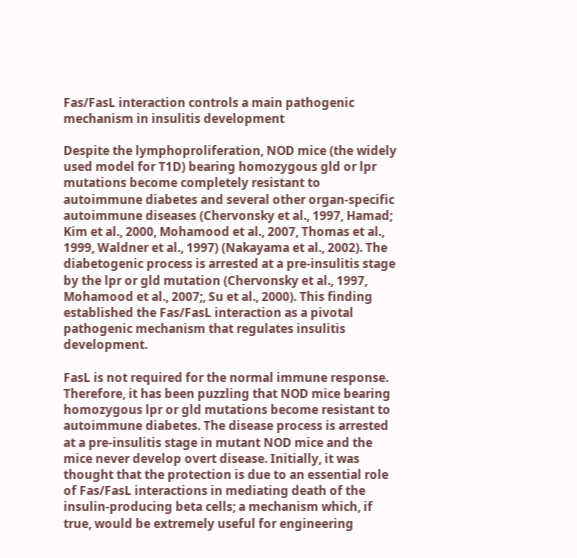Fas/FasL interaction controls a main pathogenic mechanism in insulitis development

Despite the lymphoproliferation, NOD mice (the widely used model for T1D) bearing homozygous gld or lpr mutations become completely resistant to autoimmune diabetes and several other organ-specific autoimmune diseases (Chervonsky et al., 1997, Hamad; Kim et al., 2000, Mohamood et al., 2007, Thomas et al., 1999, Waldner et al., 1997) (Nakayama et al., 2002). The diabetogenic process is arrested at a pre-insulitis stage by the lpr or gld mutation (Chervonsky et al., 1997, Mohamood et al., 2007;, Su et al., 2000). This finding established the Fas/FasL interaction as a pivotal pathogenic mechanism that regulates insulitis development.

FasL is not required for the normal immune response. Therefore, it has been puzzling that NOD mice bearing homozygous lpr or gld mutations become resistant to autoimmune diabetes. The disease process is arrested at a pre-insulitis stage in mutant NOD mice and the mice never develop overt disease. Initially, it was thought that the protection is due to an essential role of Fas/FasL interactions in mediating death of the insulin-producing beta cells; a mechanism which, if true, would be extremely useful for engineering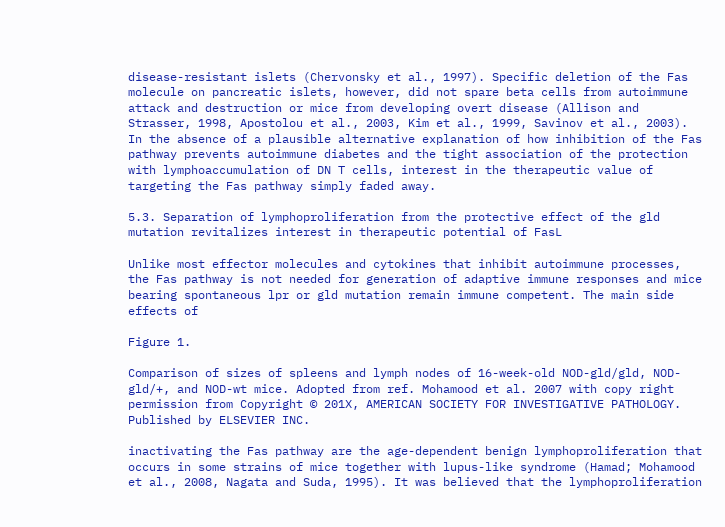disease-resistant islets (Chervonsky et al., 1997). Specific deletion of the Fas molecule on pancreatic islets, however, did not spare beta cells from autoimmune attack and destruction or mice from developing overt disease (Allison and Strasser, 1998, Apostolou et al., 2003, Kim et al., 1999, Savinov et al., 2003). In the absence of a plausible alternative explanation of how inhibition of the Fas pathway prevents autoimmune diabetes and the tight association of the protection with lymphoaccumulation of DN T cells, interest in the therapeutic value of targeting the Fas pathway simply faded away.

5.3. Separation of lymphoproliferation from the protective effect of the gld mutation revitalizes interest in therapeutic potential of FasL

Unlike most effector molecules and cytokines that inhibit autoimmune processes, the Fas pathway is not needed for generation of adaptive immune responses and mice bearing spontaneous lpr or gld mutation remain immune competent. The main side effects of

Figure 1.

Comparison of sizes of spleens and lymph nodes of 16-week-old NOD-gld/gld, NOD-gld/+, and NOD-wt mice. Adopted from ref. Mohamood et al. 2007 with copy right permission from Copyright © 201X, AMERICAN SOCIETY FOR INVESTIGATIVE PATHOLOGY. Published by ELSEVIER INC.

inactivating the Fas pathway are the age-dependent benign lymphoproliferation that occurs in some strains of mice together with lupus-like syndrome (Hamad; Mohamood et al., 2008, Nagata and Suda, 1995). It was believed that the lymphoproliferation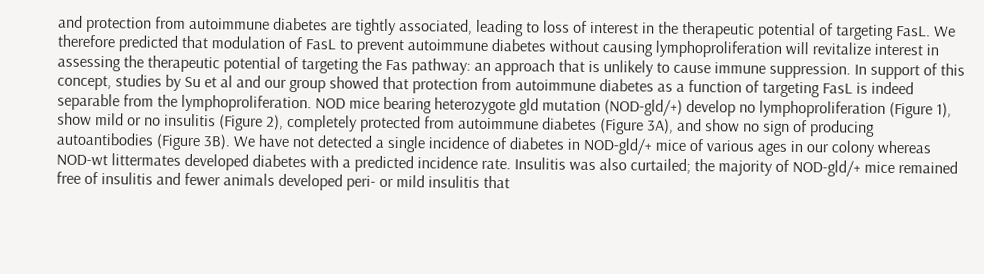and protection from autoimmune diabetes are tightly associated, leading to loss of interest in the therapeutic potential of targeting FasL. We therefore predicted that modulation of FasL to prevent autoimmune diabetes without causing lymphoproliferation will revitalize interest in assessing the therapeutic potential of targeting the Fas pathway: an approach that is unlikely to cause immune suppression. In support of this concept, studies by Su et al and our group showed that protection from autoimmune diabetes as a function of targeting FasL is indeed separable from the lymphoproliferation. NOD mice bearing heterozygote gld mutation (NOD-gld/+) develop no lymphoproliferation (Figure 1), show mild or no insulitis (Figure 2), completely protected from autoimmune diabetes (Figure 3A), and show no sign of producing autoantibodies (Figure 3B). We have not detected a single incidence of diabetes in NOD-gld/+ mice of various ages in our colony whereas NOD-wt littermates developed diabetes with a predicted incidence rate. Insulitis was also curtailed; the majority of NOD-gld/+ mice remained free of insulitis and fewer animals developed peri- or mild insulitis that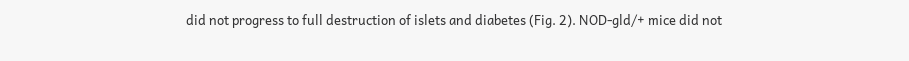did not progress to full destruction of islets and diabetes (Fig. 2). NOD-gld/+ mice did not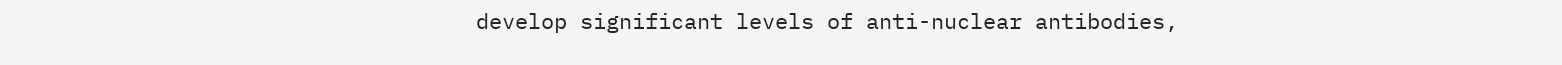develop significant levels of anti-nuclear antibodies,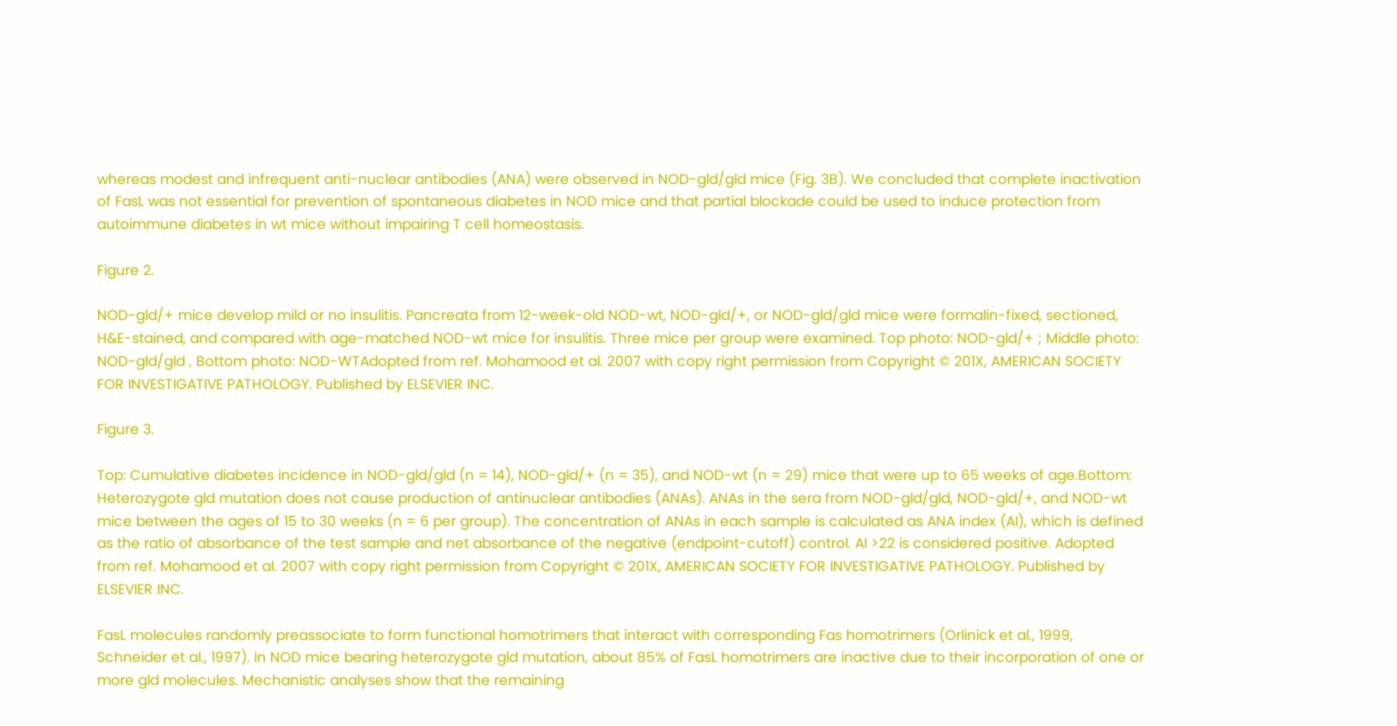whereas modest and infrequent anti-nuclear antibodies (ANA) were observed in NOD-gld/gld mice (Fig. 3B). We concluded that complete inactivation of FasL was not essential for prevention of spontaneous diabetes in NOD mice and that partial blockade could be used to induce protection from autoimmune diabetes in wt mice without impairing T cell homeostasis.

Figure 2.

NOD-gld/+ mice develop mild or no insulitis. Pancreata from 12-week-old NOD-wt, NOD-gld/+, or NOD-gld/gld mice were formalin-fixed, sectioned, H&E-stained, and compared with age-matched NOD-wt mice for insulitis. Three mice per group were examined. Top photo: NOD-gld/+ ; Middle photo: NOD-gld/gld ‚ Bottom photo: NOD-WTAdopted from ref. Mohamood et al. 2007 with copy right permission from Copyright © 201X, AMERICAN SOCIETY FOR INVESTIGATIVE PATHOLOGY. Published by ELSEVIER INC.

Figure 3.

Top: Cumulative diabetes incidence in NOD-gld/gld (n = 14), NOD-gld/+ (n = 35), and NOD-wt (n = 29) mice that were up to 65 weeks of age.Bottom: Heterozygote gld mutation does not cause production of antinuclear antibodies (ANAs). ANAs in the sera from NOD-gld/gld, NOD-gld/+, and NOD-wt mice between the ages of 15 to 30 weeks (n = 6 per group). The concentration of ANAs in each sample is calculated as ANA index (AI), which is defined as the ratio of absorbance of the test sample and net absorbance of the negative (endpoint-cutoff) control. AI >22 is considered positive. Adopted from ref. Mohamood et al. 2007 with copy right permission from Copyright © 201X, AMERICAN SOCIETY FOR INVESTIGATIVE PATHOLOGY. Published by ELSEVIER INC.

FasL molecules randomly preassociate to form functional homotrimers that interact with corresponding Fas homotrimers (Orlinick et al., 1999, Schneider et al., 1997). In NOD mice bearing heterozygote gld mutation, about 85% of FasL homotrimers are inactive due to their incorporation of one or more gld molecules. Mechanistic analyses show that the remaining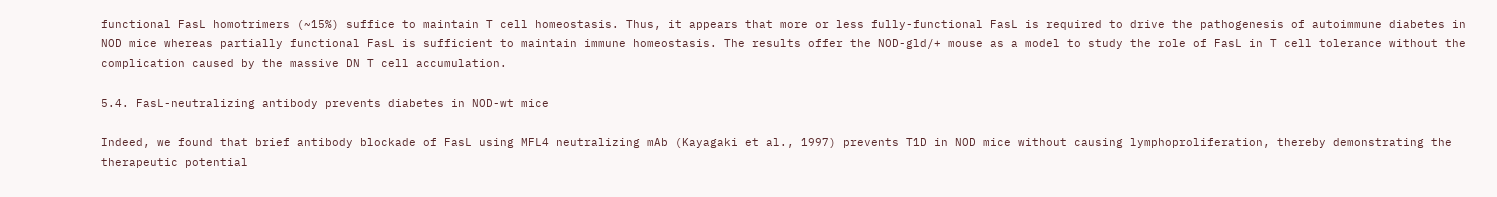functional FasL homotrimers (~15%) suffice to maintain T cell homeostasis. Thus, it appears that more or less fully-functional FasL is required to drive the pathogenesis of autoimmune diabetes in NOD mice whereas partially functional FasL is sufficient to maintain immune homeostasis. The results offer the NOD-gld/+ mouse as a model to study the role of FasL in T cell tolerance without the complication caused by the massive DN T cell accumulation.

5.4. FasL-neutralizing antibody prevents diabetes in NOD-wt mice

Indeed, we found that brief antibody blockade of FasL using MFL4 neutralizing mAb (Kayagaki et al., 1997) prevents T1D in NOD mice without causing lymphoproliferation, thereby demonstrating the therapeutic potential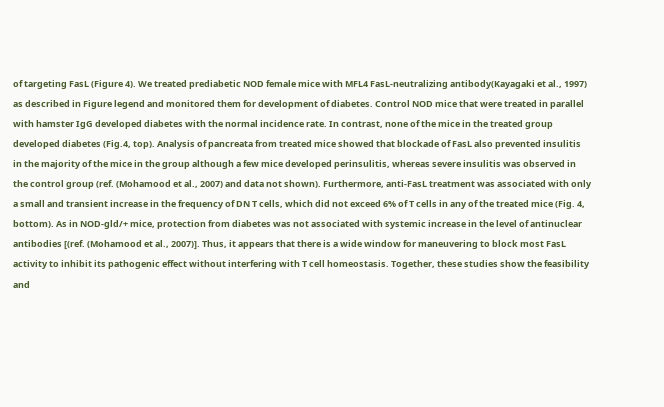of targeting FasL (Figure 4). We treated prediabetic NOD female mice with MFL4 FasL-neutralizing antibody(Kayagaki et al., 1997) as described in Figure legend and monitored them for development of diabetes. Control NOD mice that were treated in parallel with hamster IgG developed diabetes with the normal incidence rate. In contrast, none of the mice in the treated group developed diabetes (Fig.4, top). Analysis of pancreata from treated mice showed that blockade of FasL also prevented insulitis in the majority of the mice in the group although a few mice developed perinsulitis, whereas severe insulitis was observed in the control group (ref. (Mohamood et al., 2007) and data not shown). Furthermore, anti-FasL treatment was associated with only a small and transient increase in the frequency of DN T cells, which did not exceed 6% of T cells in any of the treated mice (Fig. 4, bottom). As in NOD-gld/+ mice, protection from diabetes was not associated with systemic increase in the level of antinuclear antibodies [(ref. (Mohamood et al., 2007)]. Thus, it appears that there is a wide window for maneuvering to block most FasL activity to inhibit its pathogenic effect without interfering with T cell homeostasis. Together, these studies show the feasibility and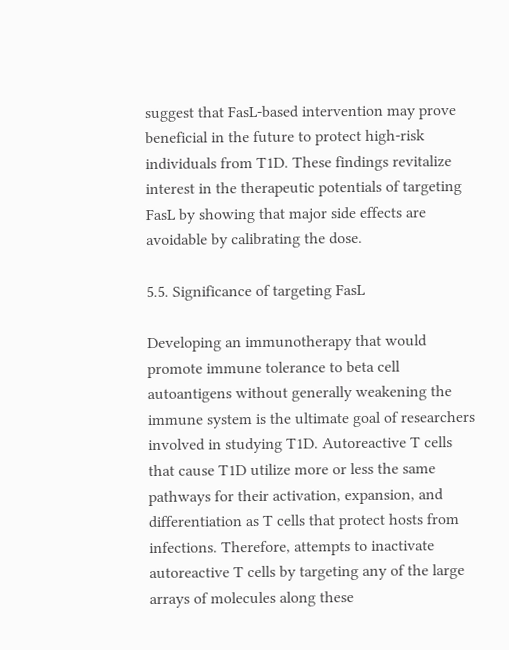suggest that FasL-based intervention may prove beneficial in the future to protect high-risk individuals from T1D. These findings revitalize interest in the therapeutic potentials of targeting FasL by showing that major side effects are avoidable by calibrating the dose.

5.5. Significance of targeting FasL

Developing an immunotherapy that would promote immune tolerance to beta cell autoantigens without generally weakening the immune system is the ultimate goal of researchers involved in studying T1D. Autoreactive T cells that cause T1D utilize more or less the same pathways for their activation, expansion, and differentiation as T cells that protect hosts from infections. Therefore, attempts to inactivate autoreactive T cells by targeting any of the large arrays of molecules along these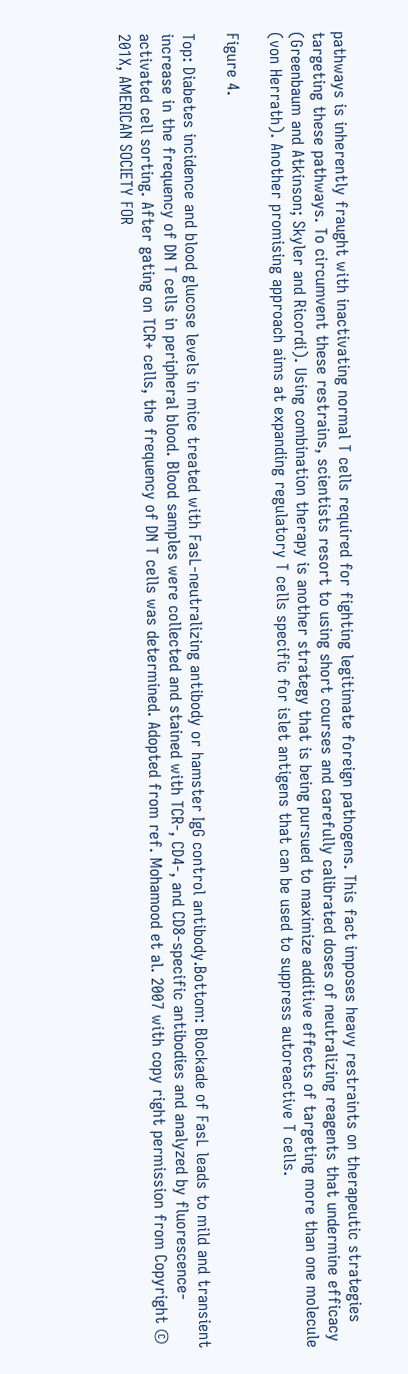pathways is inherently fraught with inactivating normal T cells required for fighting legitimate foreign pathogens. This fact imposes heavy restraints on therapeutic strategies targeting these pathways. To circumvent these restrains, scientists resort to using short courses and carefully calibrated doses of neutralizing reagents that undermine efficacy (Greenbaum and Atkinson; Skyler and Ricordi). Using combination therapy is another strategy that is being pursued to maximize additive effects of targeting more than one molecule (von Herrath). Another promising approach aims at expanding regulatory T cells specific for islet antigens that can be used to suppress autoreactive T cells.

Figure 4.

Top: Diabetes incidence and blood glucose levels in mice treated with FasL-neutralizing antibody or hamster IgG control antibody.Bottom: Blockade of FasL leads to mild and transient increase in the frequency of DN T cells in peripheral blood. Blood samples were collected and stained with TCR-, CD4-, and CD8-specific antibodies and analyzed by fluorescence-activated cell sorting. After gating on TCR+ cells, the frequency of DN T cells was determined. Adopted from ref. Mohamood et al. 2007 with copy right permission from Copyright © 201X, AMERICAN SOCIETY FOR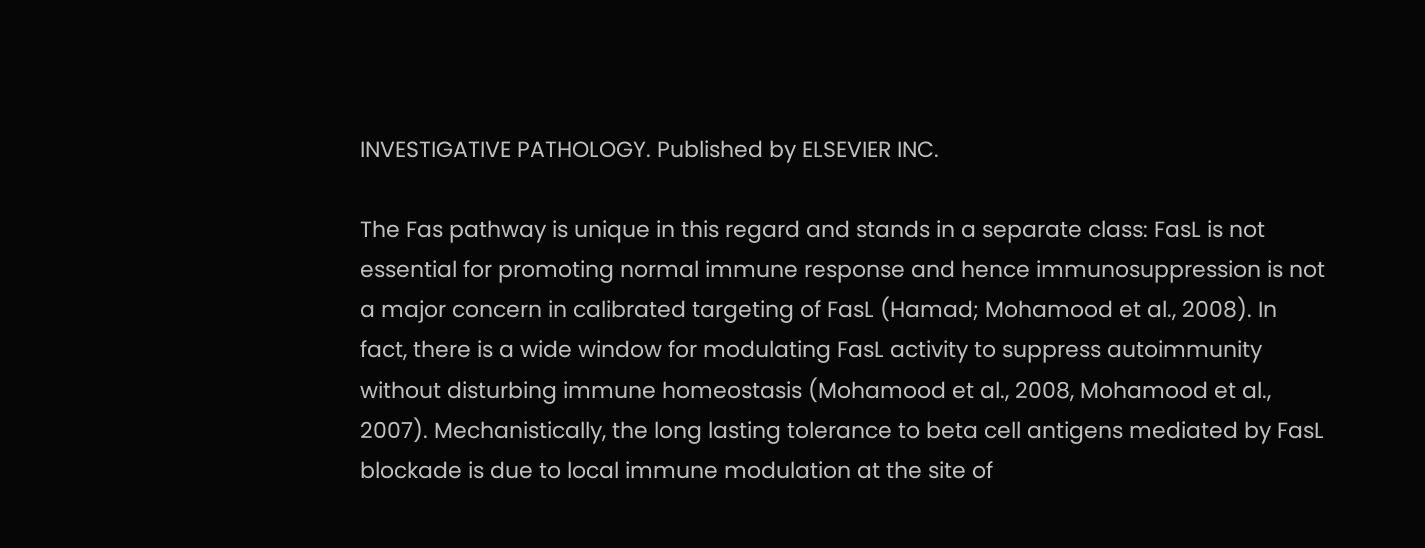INVESTIGATIVE PATHOLOGY. Published by ELSEVIER INC.

The Fas pathway is unique in this regard and stands in a separate class: FasL is not essential for promoting normal immune response and hence immunosuppression is not a major concern in calibrated targeting of FasL (Hamad; Mohamood et al., 2008). In fact, there is a wide window for modulating FasL activity to suppress autoimmunity without disturbing immune homeostasis (Mohamood et al., 2008, Mohamood et al., 2007). Mechanistically, the long lasting tolerance to beta cell antigens mediated by FasL blockade is due to local immune modulation at the site of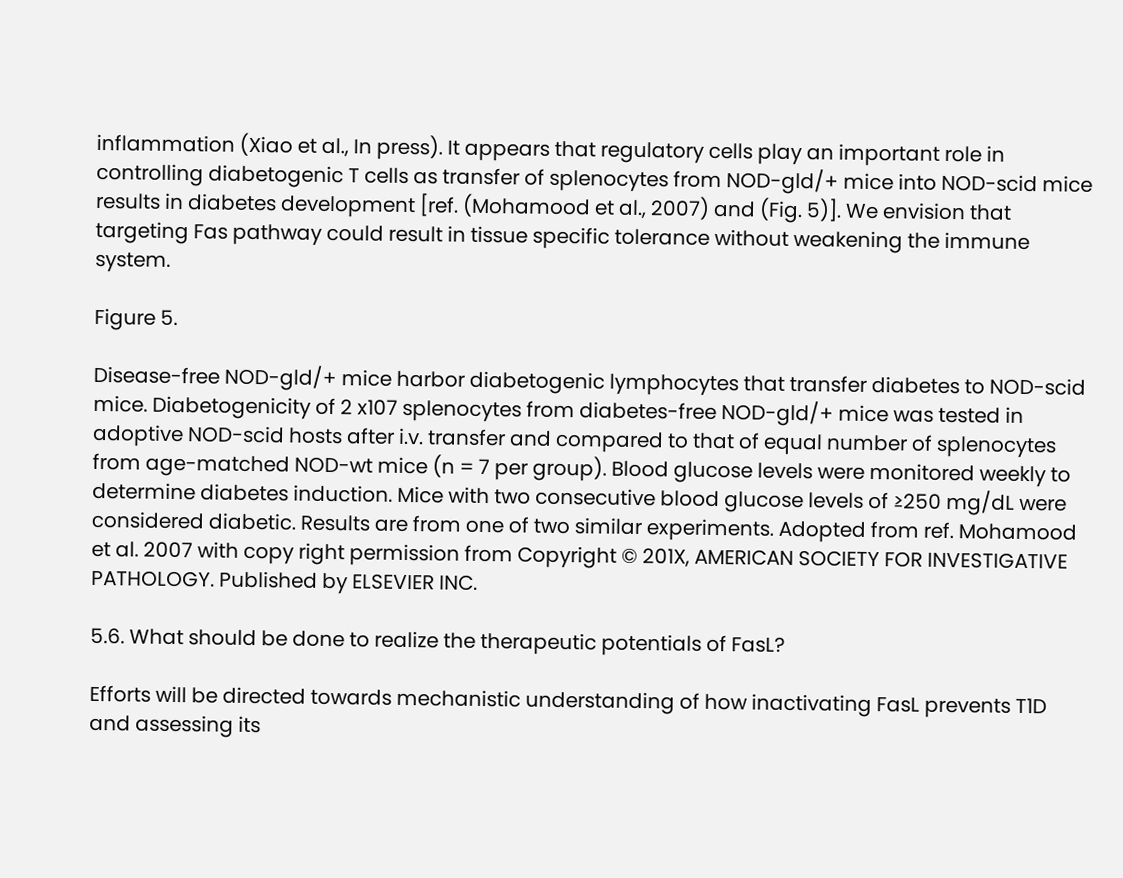inflammation (Xiao et al., In press). It appears that regulatory cells play an important role in controlling diabetogenic T cells as transfer of splenocytes from NOD-gld/+ mice into NOD-scid mice results in diabetes development [ref. (Mohamood et al., 2007) and (Fig. 5)]. We envision that targeting Fas pathway could result in tissue specific tolerance without weakening the immune system.

Figure 5.

Disease-free NOD-gld/+ mice harbor diabetogenic lymphocytes that transfer diabetes to NOD-scid mice. Diabetogenicity of 2 x107 splenocytes from diabetes-free NOD-gld/+ mice was tested in adoptive NOD-scid hosts after i.v. transfer and compared to that of equal number of splenocytes from age-matched NOD-wt mice (n = 7 per group). Blood glucose levels were monitored weekly to determine diabetes induction. Mice with two consecutive blood glucose levels of ≥250 mg/dL were considered diabetic. Results are from one of two similar experiments. Adopted from ref. Mohamood et al. 2007 with copy right permission from Copyright © 201X, AMERICAN SOCIETY FOR INVESTIGATIVE PATHOLOGY. Published by ELSEVIER INC.

5.6. What should be done to realize the therapeutic potentials of FasL?

Efforts will be directed towards mechanistic understanding of how inactivating FasL prevents T1D and assessing its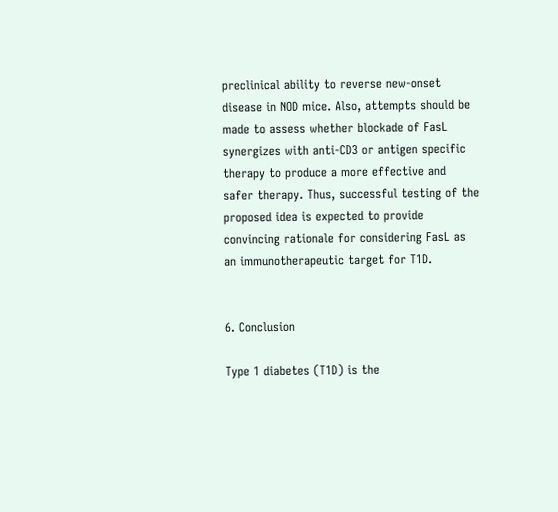preclinical ability to reverse new-onset disease in NOD mice. Also, attempts should be made to assess whether blockade of FasL synergizes with anti-CD3 or antigen specific therapy to produce a more effective and safer therapy. Thus, successful testing of the proposed idea is expected to provide convincing rationale for considering FasL as an immunotherapeutic target for T1D.


6. Conclusion

Type 1 diabetes (T1D) is the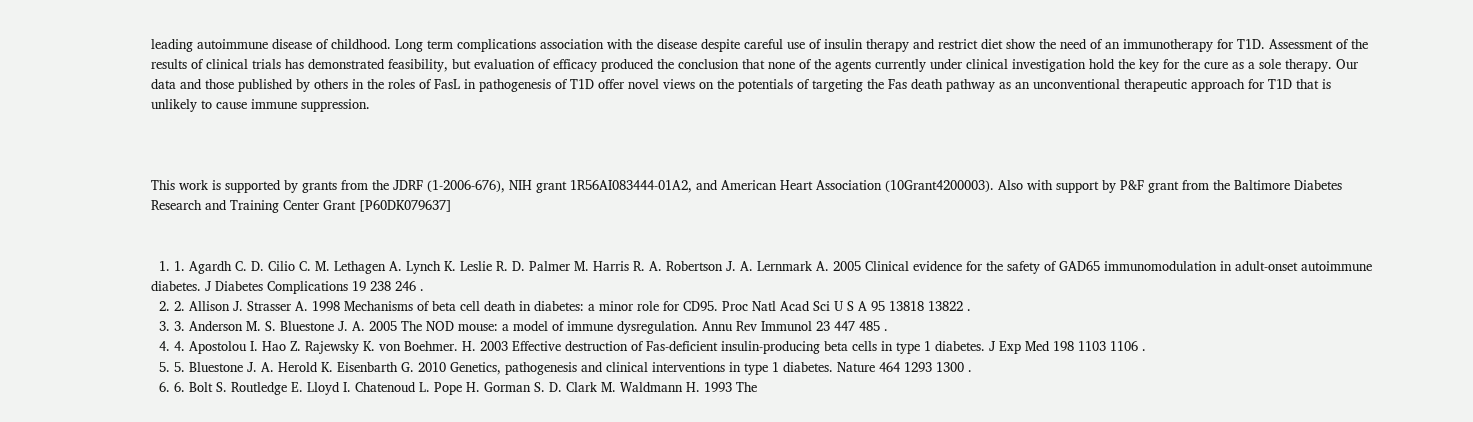leading autoimmune disease of childhood. Long term complications association with the disease despite careful use of insulin therapy and restrict diet show the need of an immunotherapy for T1D. Assessment of the results of clinical trials has demonstrated feasibility, but evaluation of efficacy produced the conclusion that none of the agents currently under clinical investigation hold the key for the cure as a sole therapy. Our data and those published by others in the roles of FasL in pathogenesis of T1D offer novel views on the potentials of targeting the Fas death pathway as an unconventional therapeutic approach for T1D that is unlikely to cause immune suppression.



This work is supported by grants from the JDRF (1-2006-676), NIH grant 1R56AI083444-01A2, and American Heart Association (10Grant4200003). Also with support by P&F grant from the Baltimore Diabetes Research and Training Center Grant [P60DK079637]


  1. 1. Agardh C. D. Cilio C. M. Lethagen A. Lynch K. Leslie R. D. Palmer M. Harris R. A. Robertson J. A. Lernmark A. 2005 Clinical evidence for the safety of GAD65 immunomodulation in adult-onset autoimmune diabetes. J Diabetes Complications 19 238 246 .
  2. 2. Allison J. Strasser A. 1998 Mechanisms of beta cell death in diabetes: a minor role for CD95. Proc Natl Acad Sci U S A 95 13818 13822 .
  3. 3. Anderson M. S. Bluestone J. A. 2005 The NOD mouse: a model of immune dysregulation. Annu Rev Immunol 23 447 485 .
  4. 4. Apostolou I. Hao Z. Rajewsky K. von Boehmer. H. 2003 Effective destruction of Fas-deficient insulin-producing beta cells in type 1 diabetes. J Exp Med 198 1103 1106 .
  5. 5. Bluestone J. A. Herold K. Eisenbarth G. 2010 Genetics, pathogenesis and clinical interventions in type 1 diabetes. Nature 464 1293 1300 .
  6. 6. Bolt S. Routledge E. Lloyd I. Chatenoud L. Pope H. Gorman S. D. Clark M. Waldmann H. 1993 The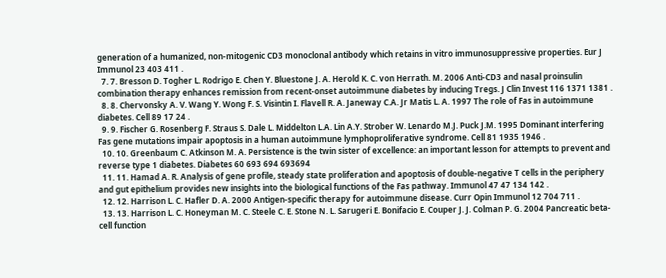generation of a humanized, non-mitogenic CD3 monoclonal antibody which retains in vitro immunosuppressive properties. Eur J Immunol 23 403 411 .
  7. 7. Bresson D. Togher L. Rodrigo E. Chen Y. Bluestone J. A. Herold K. C. von Herrath. M. 2006 Anti-CD3 and nasal proinsulin combination therapy enhances remission from recent-onset autoimmune diabetes by inducing Tregs. J Clin Invest 116 1371 1381 .
  8. 8. Chervonsky A. V. Wang Y. Wong F. S. Visintin I. Flavell R. A. Janeway C.A. Jr Matis L. A. 1997 The role of Fas in autoimmune diabetes. Cell 89 17 24 .
  9. 9. Fischer G. Rosenberg F. Straus S. Dale L. Middelton L.A. Lin A.Y. Strober W. Lenardo M.J. Puck J.M. 1995 Dominant interfering Fas gene mutations impair apoptosis in a human autoimmune lymphoproliferative syndrome. Cell 81 1935 1946 .
  10. 10. Greenbaum C. Atkinson M. A. Persistence is the twin sister of excellence: an important lesson for attempts to prevent and reverse type 1 diabetes. Diabetes 60 693 694 693694
  11. 11. Hamad A. R. Analysis of gene profile, steady state proliferation and apoptosis of double-negative T cells in the periphery and gut epithelium provides new insights into the biological functions of the Fas pathway. Immunol 47 47 134 142 .
  12. 12. Harrison L. C. Hafler D. A. 2000 Antigen-specific therapy for autoimmune disease. Curr Opin Immunol 12 704 711 .
  13. 13. Harrison L. C. Honeyman M. C. Steele C. E. Stone N. L. Sarugeri E. Bonifacio E. Couper J. J. Colman P. G. 2004 Pancreatic beta-cell function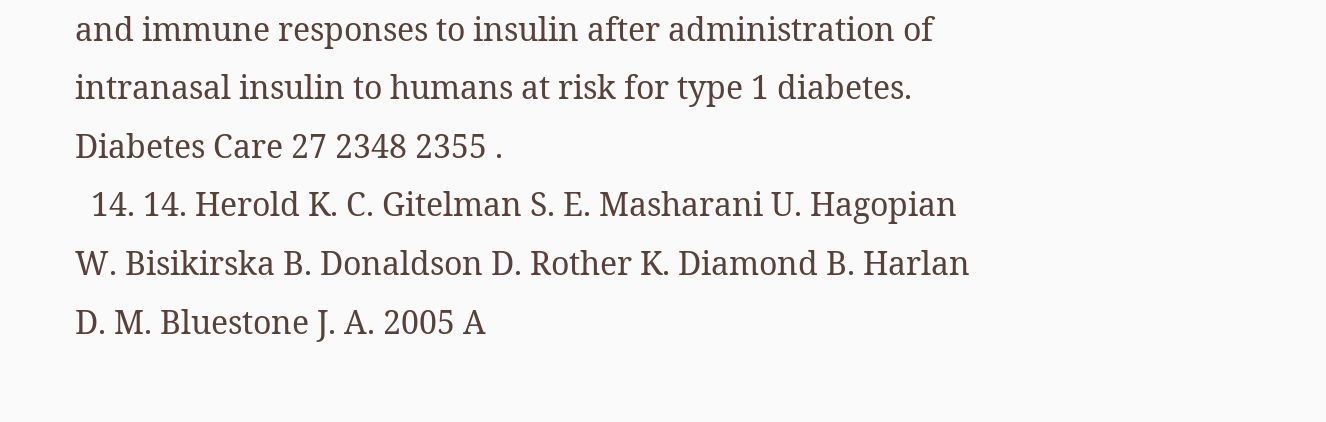and immune responses to insulin after administration of intranasal insulin to humans at risk for type 1 diabetes. Diabetes Care 27 2348 2355 .
  14. 14. Herold K. C. Gitelman S. E. Masharani U. Hagopian W. Bisikirska B. Donaldson D. Rother K. Diamond B. Harlan D. M. Bluestone J. A. 2005 A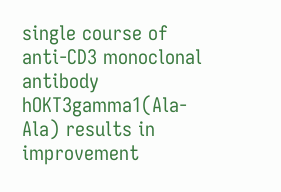single course of anti-CD3 monoclonal antibody hOKT3gamma1(Ala-Ala) results in improvement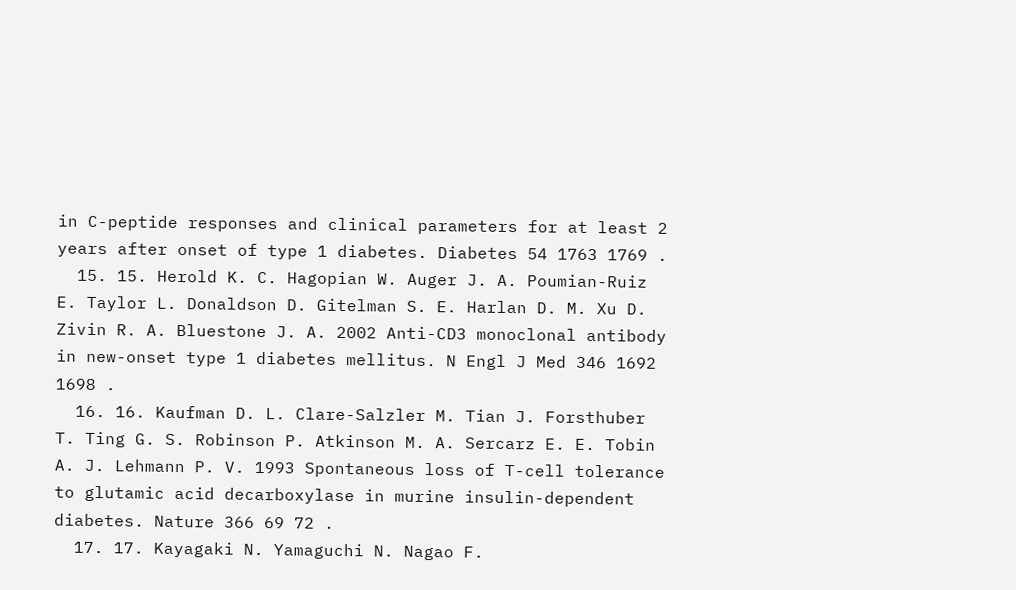in C-peptide responses and clinical parameters for at least 2 years after onset of type 1 diabetes. Diabetes 54 1763 1769 .
  15. 15. Herold K. C. Hagopian W. Auger J. A. Poumian-Ruiz E. Taylor L. Donaldson D. Gitelman S. E. Harlan D. M. Xu D. Zivin R. A. Bluestone J. A. 2002 Anti-CD3 monoclonal antibody in new-onset type 1 diabetes mellitus. N Engl J Med 346 1692 1698 .
  16. 16. Kaufman D. L. Clare-Salzler M. Tian J. Forsthuber T. Ting G. S. Robinson P. Atkinson M. A. Sercarz E. E. Tobin A. J. Lehmann P. V. 1993 Spontaneous loss of T-cell tolerance to glutamic acid decarboxylase in murine insulin-dependent diabetes. Nature 366 69 72 .
  17. 17. Kayagaki N. Yamaguchi N. Nagao F.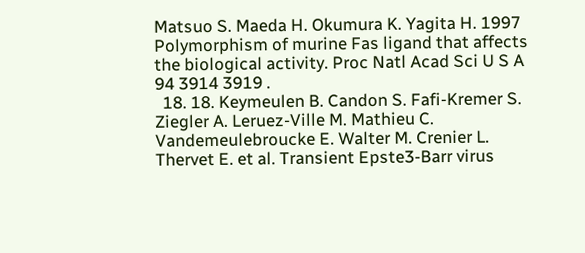Matsuo S. Maeda H. Okumura K. Yagita H. 1997 Polymorphism of murine Fas ligand that affects the biological activity. Proc Natl Acad Sci U S A 94 3914 3919 .
  18. 18. Keymeulen B. Candon S. Fafi-Kremer S. Ziegler A. Leruez-Ville M. Mathieu C. Vandemeulebroucke E. Walter M. Crenier L. Thervet E. et al. Transient Epste3-Barr virus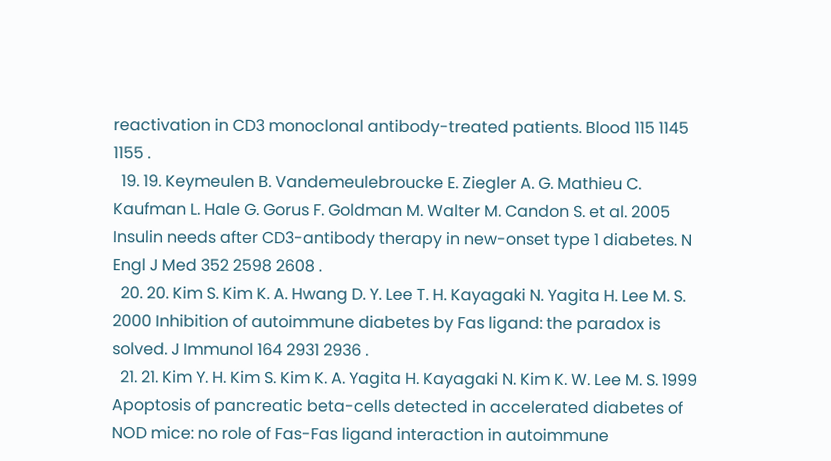reactivation in CD3 monoclonal antibody-treated patients. Blood 115 1145 1155 .
  19. 19. Keymeulen B. Vandemeulebroucke E. Ziegler A. G. Mathieu C. Kaufman L. Hale G. Gorus F. Goldman M. Walter M. Candon S. et al. 2005 Insulin needs after CD3-antibody therapy in new-onset type 1 diabetes. N Engl J Med 352 2598 2608 .
  20. 20. Kim S. Kim K. A. Hwang D. Y. Lee T. H. Kayagaki N. Yagita H. Lee M. S. 2000 Inhibition of autoimmune diabetes by Fas ligand: the paradox is solved. J Immunol 164 2931 2936 .
  21. 21. Kim Y. H. Kim S. Kim K. A. Yagita H. Kayagaki N. Kim K. W. Lee M. S. 1999 Apoptosis of pancreatic beta-cells detected in accelerated diabetes of NOD mice: no role of Fas-Fas ligand interaction in autoimmune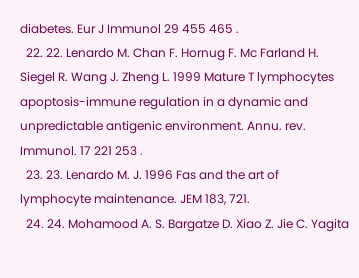diabetes. Eur J Immunol 29 455 465 .
  22. 22. Lenardo M. Chan F. Hornug F. Mc Farland H. Siegel R. Wang J. Zheng L. 1999 Mature T lymphocytes apoptosis-immune regulation in a dynamic and unpredictable antigenic environment. Annu. rev. Immunol. 17 221 253 .
  23. 23. Lenardo M. J. 1996 Fas and the art of lymphocyte maintenance. JEM 183, 721.
  24. 24. Mohamood A. S. Bargatze D. Xiao Z. Jie C. Yagita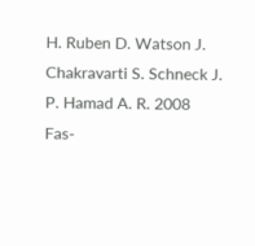H. Ruben D. Watson J. Chakravarti S. Schneck J. P. Hamad A. R. 2008 Fas-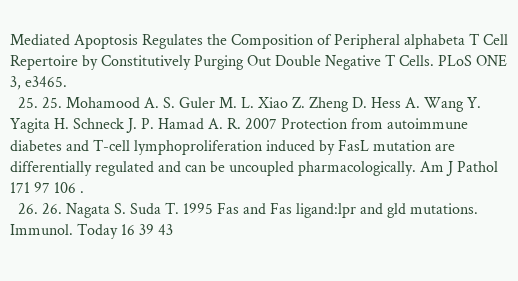Mediated Apoptosis Regulates the Composition of Peripheral alphabeta T Cell Repertoire by Constitutively Purging Out Double Negative T Cells. PLoS ONE 3, e3465.
  25. 25. Mohamood A. S. Guler M. L. Xiao Z. Zheng D. Hess A. Wang Y. Yagita H. Schneck J. P. Hamad A. R. 2007 Protection from autoimmune diabetes and T-cell lymphoproliferation induced by FasL mutation are differentially regulated and can be uncoupled pharmacologically. Am J Pathol 171 97 106 .
  26. 26. Nagata S. Suda T. 1995 Fas and Fas ligand:lpr and gld mutations. Immunol. Today 16 39 43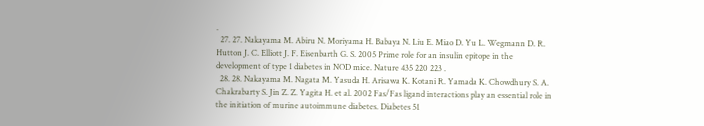.
  27. 27. Nakayama M. Abiru N. Moriyama H. Babaya N. Liu E. Miao D. Yu L. Wegmann D. R. Hutton J. C. Elliott J. F. Eisenbarth G. S. 2005 Prime role for an insulin epitope in the development of type 1 diabetes in NOD mice. Nature 435 220 223 .
  28. 28. Nakayama M. Nagata M. Yasuda H. Arisawa K. Kotani R. Yamada K. Chowdhury S. A. Chakrabarty S. Jin Z. Z. Yagita H. et al. 2002 Fas/Fas ligand interactions play an essential role in the initiation of murine autoimmune diabetes. Diabetes 51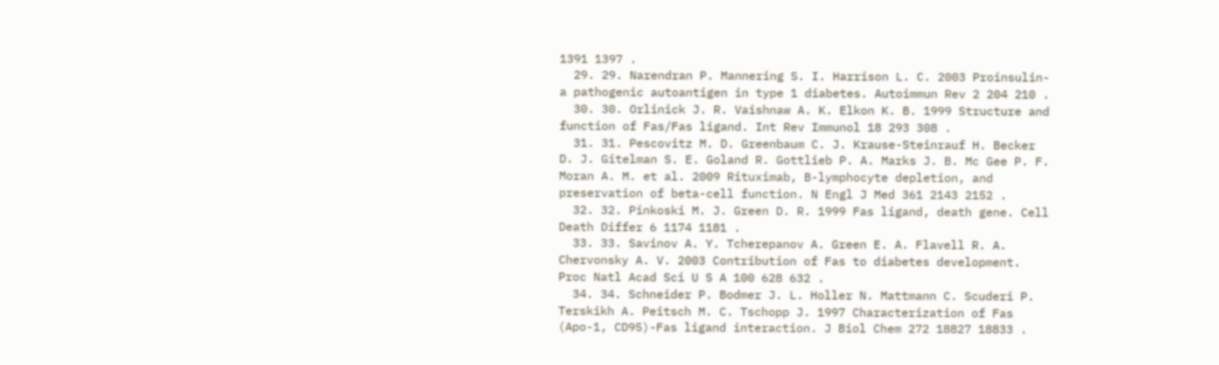1391 1397 .
  29. 29. Narendran P. Mannering S. I. Harrison L. C. 2003 Proinsulin-a pathogenic autoantigen in type 1 diabetes. Autoimmun Rev 2 204 210 .
  30. 30. Orlinick J. R. Vaishnaw A. K. Elkon K. B. 1999 Structure and function of Fas/Fas ligand. Int Rev Immunol 18 293 308 .
  31. 31. Pescovitz M. D. Greenbaum C. J. Krause-Steinrauf H. Becker D. J. Gitelman S. E. Goland R. Gottlieb P. A. Marks J. B. Mc Gee P. F. Moran A. M. et al. 2009 Rituximab, B-lymphocyte depletion, and preservation of beta-cell function. N Engl J Med 361 2143 2152 .
  32. 32. Pinkoski M. J. Green D. R. 1999 Fas ligand, death gene. Cell Death Differ 6 1174 1181 .
  33. 33. Savinov A. Y. Tcherepanov A. Green E. A. Flavell R. A. Chervonsky A. V. 2003 Contribution of Fas to diabetes development. Proc Natl Acad Sci U S A 100 628 632 .
  34. 34. Schneider P. Bodmer J. L. Holler N. Mattmann C. Scuderi P. Terskikh A. Peitsch M. C. Tschopp J. 1997 Characterization of Fas (Apo-1, CD95)-Fas ligand interaction. J Biol Chem 272 18827 18833 .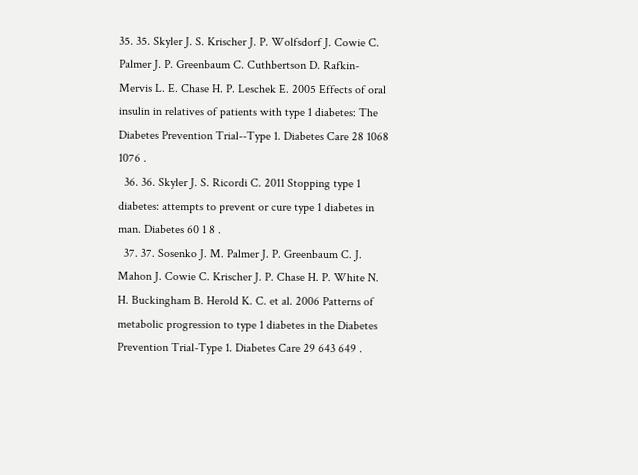35. 35. Skyler J. S. Krischer J. P. Wolfsdorf J. Cowie C. Palmer J. P. Greenbaum C. Cuthbertson D. Rafkin-Mervis L. E. Chase H. P. Leschek E. 2005 Effects of oral insulin in relatives of patients with type 1 diabetes: The Diabetes Prevention Trial--Type 1. Diabetes Care 28 1068 1076 .
  36. 36. Skyler J. S. Ricordi C. 2011 Stopping type 1 diabetes: attempts to prevent or cure type 1 diabetes in man. Diabetes 60 1 8 .
  37. 37. Sosenko J. M. Palmer J. P. Greenbaum C. J. Mahon J. Cowie C. Krischer J. P. Chase H. P. White N. H. Buckingham B. Herold K. C. et al. 2006 Patterns of metabolic progression to type 1 diabetes in the Diabetes Prevention Trial-Type 1. Diabetes Care 29 643 649 .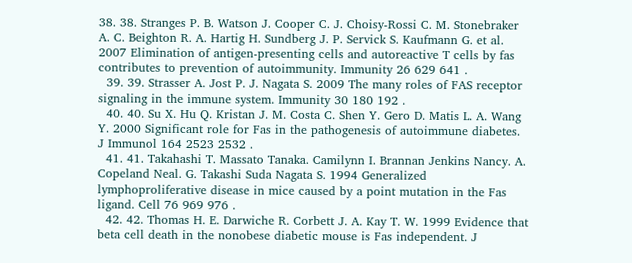38. 38. Stranges P. B. Watson J. Cooper C. J. Choisy-Rossi C. M. Stonebraker A. C. Beighton R. A. Hartig H. Sundberg J. P. Servick S. Kaufmann G. et al. 2007 Elimination of antigen-presenting cells and autoreactive T cells by fas contributes to prevention of autoimmunity. Immunity 26 629 641 .
  39. 39. Strasser A. Jost P. J. Nagata S. 2009 The many roles of FAS receptor signaling in the immune system. Immunity 30 180 192 .
  40. 40. Su X. Hu Q. Kristan J. M. Costa C. Shen Y. Gero D. Matis L. A. Wang Y. 2000 Significant role for Fas in the pathogenesis of autoimmune diabetes. J Immunol 164 2523 2532 .
  41. 41. Takahashi T. Massato Tanaka. Camilynn I. Brannan Jenkins Nancy. A. Copeland Neal. G. Takashi Suda Nagata S. 1994 Generalized lymphoproliferative disease in mice caused by a point mutation in the Fas ligand. Cell 76 969 976 .
  42. 42. Thomas H. E. Darwiche R. Corbett J. A. Kay T. W. 1999 Evidence that beta cell death in the nonobese diabetic mouse is Fas independent. J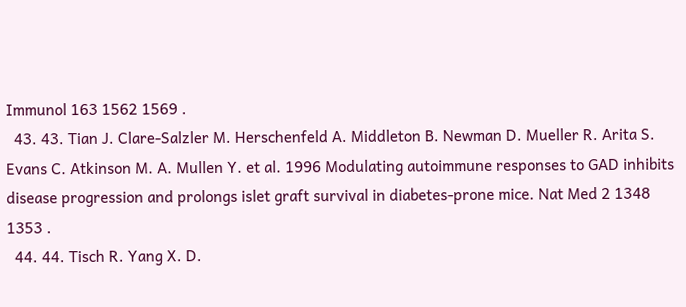Immunol 163 1562 1569 .
  43. 43. Tian J. Clare-Salzler M. Herschenfeld A. Middleton B. Newman D. Mueller R. Arita S. Evans C. Atkinson M. A. Mullen Y. et al. 1996 Modulating autoimmune responses to GAD inhibits disease progression and prolongs islet graft survival in diabetes-prone mice. Nat Med 2 1348 1353 .
  44. 44. Tisch R. Yang X. D.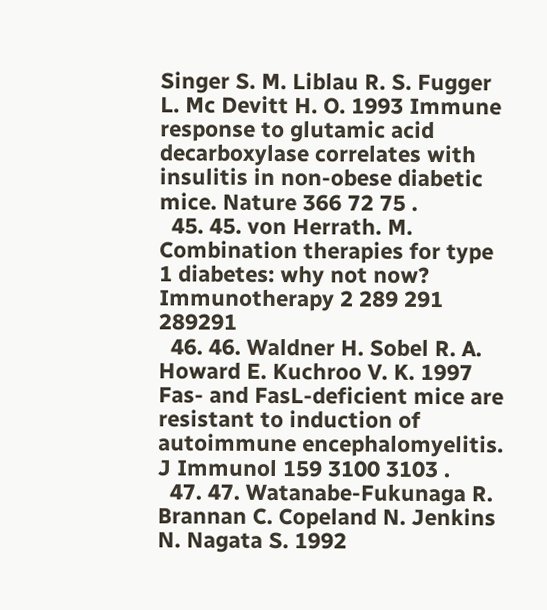Singer S. M. Liblau R. S. Fugger L. Mc Devitt H. O. 1993 Immune response to glutamic acid decarboxylase correlates with insulitis in non-obese diabetic mice. Nature 366 72 75 .
  45. 45. von Herrath. M. Combination therapies for type 1 diabetes: why not now? Immunotherapy 2 289 291 289291
  46. 46. Waldner H. Sobel R. A. Howard E. Kuchroo V. K. 1997 Fas- and FasL-deficient mice are resistant to induction of autoimmune encephalomyelitis. J Immunol 159 3100 3103 .
  47. 47. Watanabe-Fukunaga R. Brannan C. Copeland N. Jenkins N. Nagata S. 1992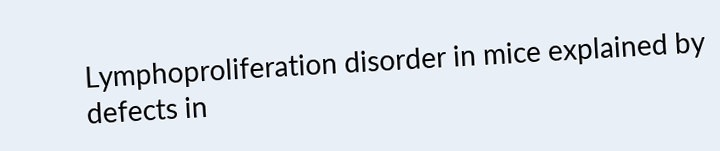Lymphoproliferation disorder in mice explained by defects in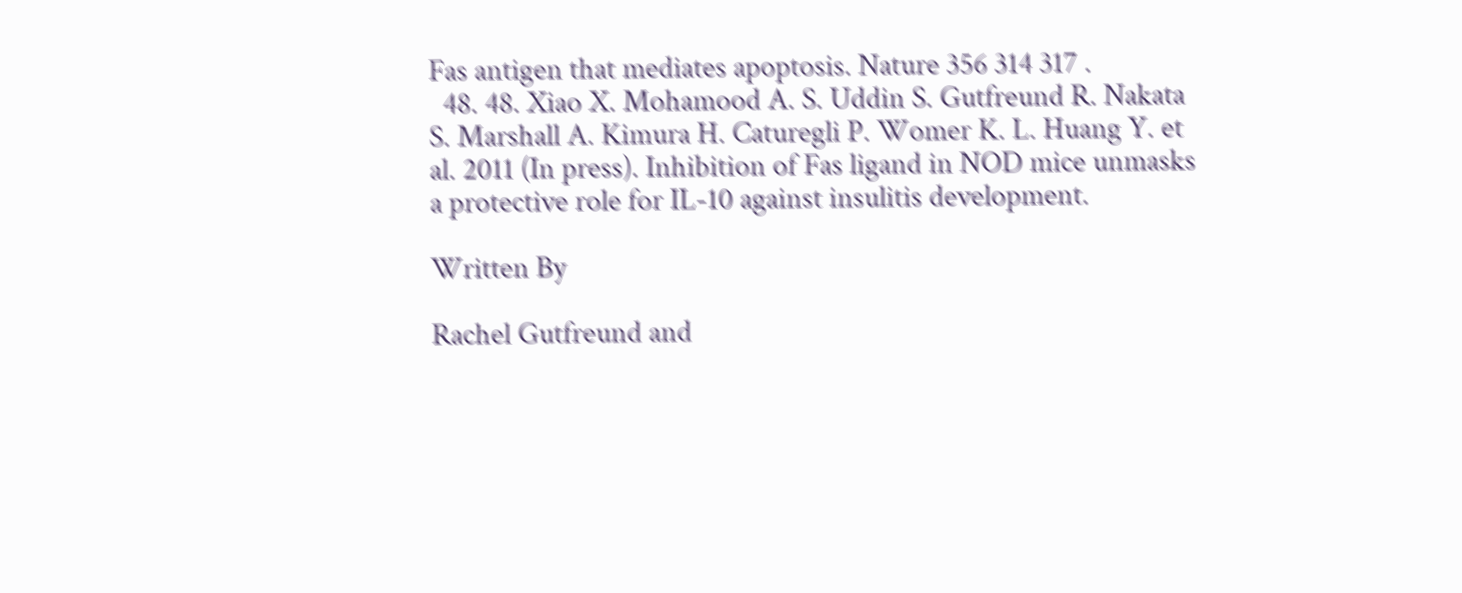Fas antigen that mediates apoptosis. Nature 356 314 317 .
  48. 48. Xiao X. Mohamood A. S. Uddin S. Gutfreund R. Nakata S. Marshall A. Kimura H. Caturegli P. Womer K. L. Huang Y. et al. 2011 (In press). Inhibition of Fas ligand in NOD mice unmasks a protective role for IL-10 against insulitis development.

Written By

Rachel Gutfreund and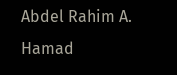Abdel Rahim A. Hamad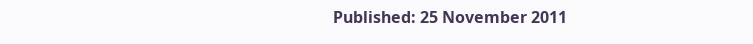Published: 25 November 2011